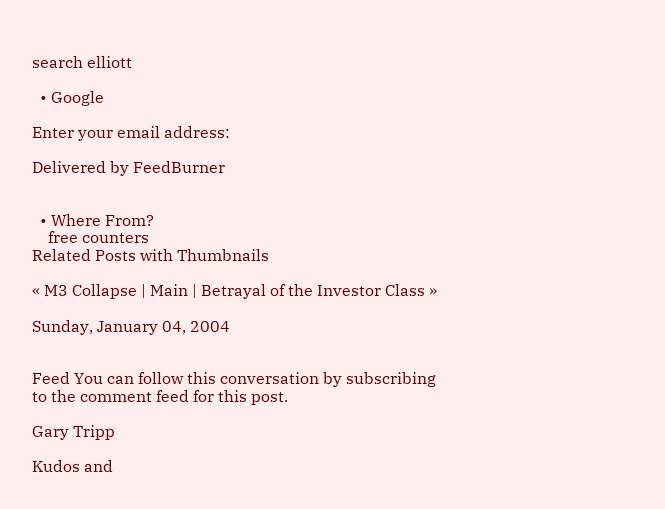search elliott

  • Google

Enter your email address:

Delivered by FeedBurner


  • Where From?
    free counters
Related Posts with Thumbnails

« M3 Collapse | Main | Betrayal of the Investor Class »

Sunday, January 04, 2004


Feed You can follow this conversation by subscribing to the comment feed for this post.

Gary Tripp

Kudos and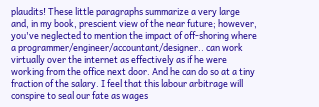plaudits! These little paragraphs summarize a very large and, in my book, prescient view of the near future; however, you've neglected to mention the impact of off-shoring where a programmer/engineer/accountant/designer.. can work virtually over the internet as effectively as if he were working from the office next door. And he can do so at a tiny fraction of the salary. I feel that this labour arbitrage will conspire to seal our fate as wages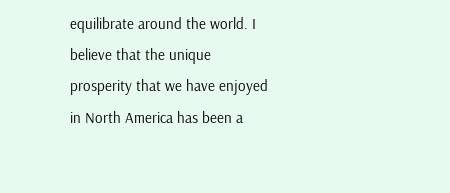equilibrate around the world. I believe that the unique prosperity that we have enjoyed in North America has been a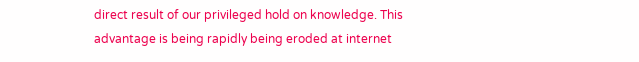direct result of our privileged hold on knowledge. This advantage is being rapidly being eroded at internet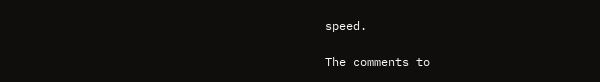speed.

The comments to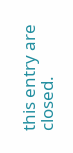this entry are closed.